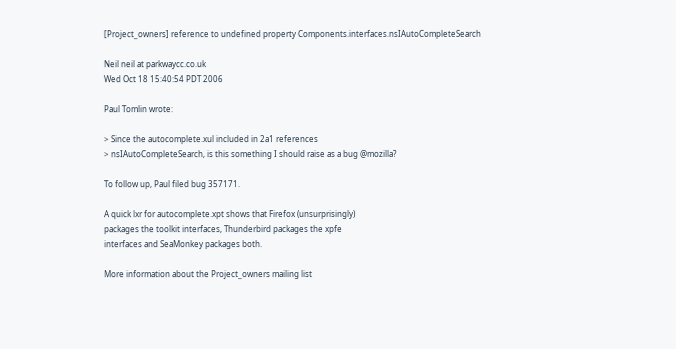[Project_owners] reference to undefined property Components.interfaces.nsIAutoCompleteSearch

Neil neil at parkwaycc.co.uk
Wed Oct 18 15:40:54 PDT 2006

Paul Tomlin wrote:

> Since the autocomplete.xul included in 2a1 references
> nsIAutoCompleteSearch, is this something I should raise as a bug @mozilla?

To follow up, Paul filed bug 357171.

A quick lxr for autocomplete.xpt shows that Firefox (unsurprisingly)
packages the toolkit interfaces, Thunderbird packages the xpfe
interfaces and SeaMonkey packages both.

More information about the Project_owners mailing list